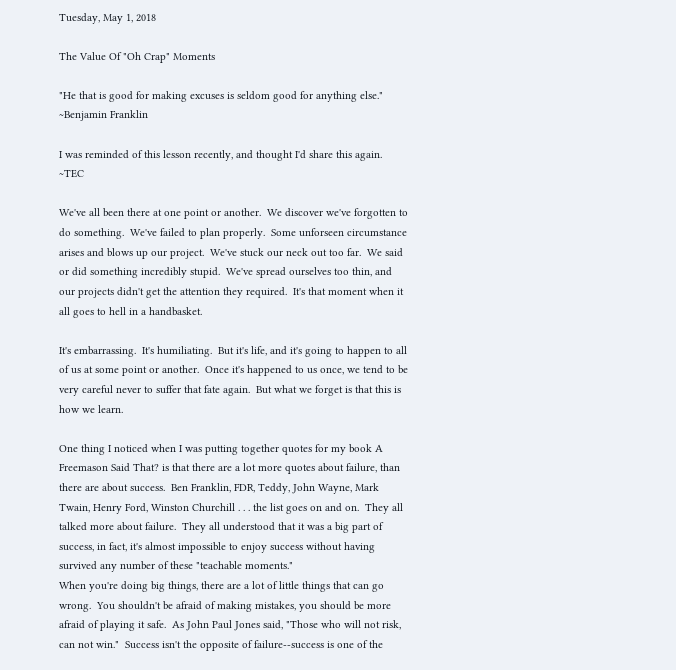Tuesday, May 1, 2018

The Value Of "Oh Crap" Moments

"He that is good for making excuses is seldom good for anything else."
~Benjamin Franklin

I was reminded of this lesson recently, and thought I'd share this again.  ~TEC

We've all been there at one point or another.  We discover we've forgotten to do something.  We've failed to plan properly.  Some unforseen circumstance arises and blows up our project.  We've stuck our neck out too far.  We said or did something incredibly stupid.  We've spread ourselves too thin, and our projects didn't get the attention they required.  It's that moment when it all goes to hell in a handbasket.

It's embarrassing.  It's humiliating.  But it's life, and it's going to happen to all of us at some point or another.  Once it's happened to us once, we tend to be very careful never to suffer that fate again.  But what we forget is that this is how we learn.

One thing I noticed when I was putting together quotes for my book A Freemason Said That? is that there are a lot more quotes about failure, than there are about success.  Ben Franklin, FDR, Teddy, John Wayne, Mark Twain, Henry Ford, Winston Churchill . . . the list goes on and on.  They all talked more about failure.  They all understood that it was a big part of success, in fact, it's almost impossible to enjoy success without having survived any number of these "teachable moments."
When you're doing big things, there are a lot of little things that can go wrong.  You shouldn't be afraid of making mistakes, you should be more afraid of playing it safe.  As John Paul Jones said, "Those who will not risk, can not win."  Success isn't the opposite of failure--success is one of the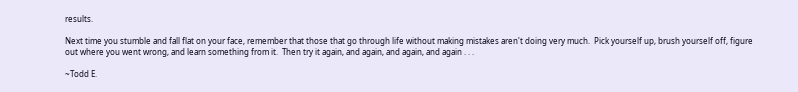results.

Next time you stumble and fall flat on your face, remember that those that go through life without making mistakes aren't doing very much.  Pick yourself up, brush yourself off, figure out where you went wrong, and learn something from it.  Then try it again, and again, and again, and again . . .

~Todd E.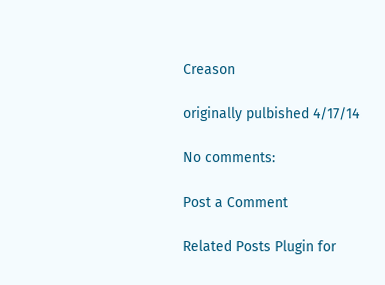Creason

originally pulbished 4/17/14

No comments:

Post a Comment

Related Posts Plugin for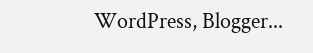WordPress, Blogger...